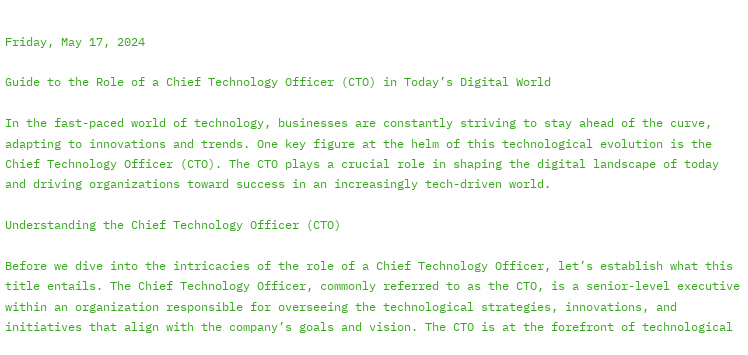Friday, May 17, 2024

Guide to the Role of a Chief Technology Officer (CTO) in Today’s Digital World

In the fast-paced world of technology, businesses are constantly striving to stay ahead of the curve, adapting to innovations and trends. One key figure at the helm of this technological evolution is the Chief Technology Officer (CTO). The CTO plays a crucial role in shaping the digital landscape of today and driving organizations toward success in an increasingly tech-driven world.

Understanding the Chief Technology Officer (CTO)

Before we dive into the intricacies of the role of a Chief Technology Officer, let’s establish what this title entails. The Chief Technology Officer, commonly referred to as the CTO, is a senior-level executive within an organization responsible for overseeing the technological strategies, innovations, and initiatives that align with the company’s goals and vision. The CTO is at the forefront of technological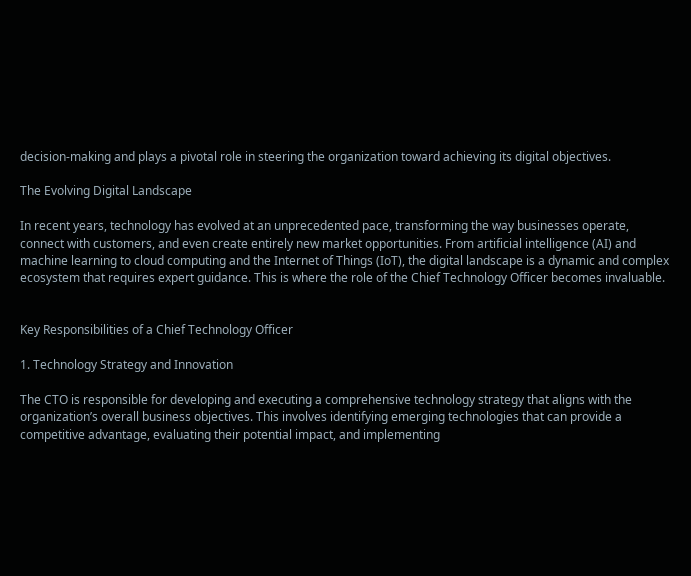decision-making and plays a pivotal role in steering the organization toward achieving its digital objectives.

The Evolving Digital Landscape

In recent years, technology has evolved at an unprecedented pace, transforming the way businesses operate, connect with customers, and even create entirely new market opportunities. From artificial intelligence (AI) and machine learning to cloud computing and the Internet of Things (IoT), the digital landscape is a dynamic and complex ecosystem that requires expert guidance. This is where the role of the Chief Technology Officer becomes invaluable.


Key Responsibilities of a Chief Technology Officer

1. Technology Strategy and Innovation

The CTO is responsible for developing and executing a comprehensive technology strategy that aligns with the organization’s overall business objectives. This involves identifying emerging technologies that can provide a competitive advantage, evaluating their potential impact, and implementing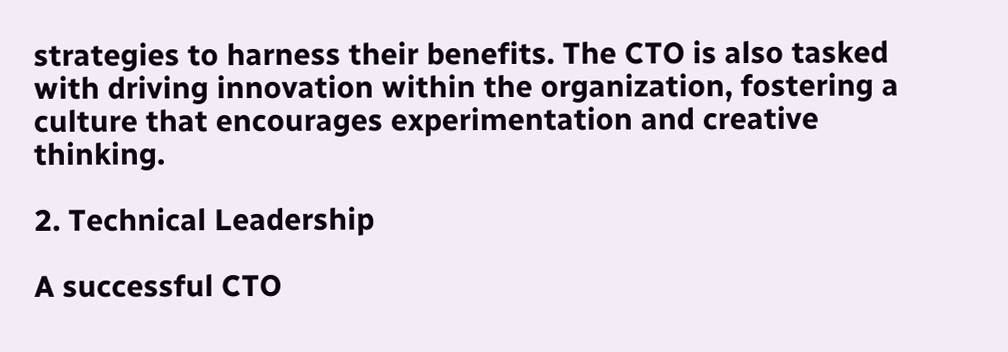strategies to harness their benefits. The CTO is also tasked with driving innovation within the organization, fostering a culture that encourages experimentation and creative thinking.

2. Technical Leadership

A successful CTO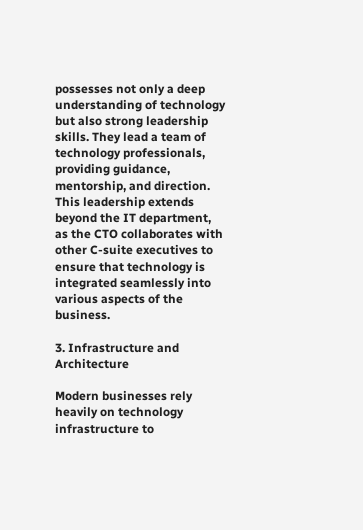possesses not only a deep understanding of technology but also strong leadership skills. They lead a team of technology professionals, providing guidance, mentorship, and direction. This leadership extends beyond the IT department, as the CTO collaborates with other C-suite executives to ensure that technology is integrated seamlessly into various aspects of the business.

3. Infrastructure and Architecture

Modern businesses rely heavily on technology infrastructure to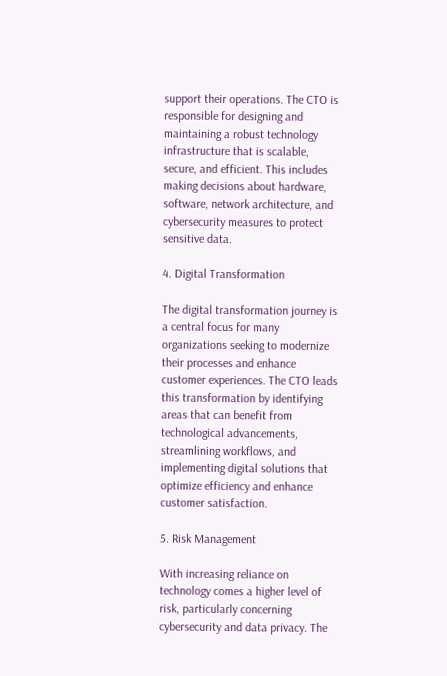support their operations. The CTO is responsible for designing and maintaining a robust technology infrastructure that is scalable, secure, and efficient. This includes making decisions about hardware, software, network architecture, and cybersecurity measures to protect sensitive data.

4. Digital Transformation

The digital transformation journey is a central focus for many organizations seeking to modernize their processes and enhance customer experiences. The CTO leads this transformation by identifying areas that can benefit from technological advancements, streamlining workflows, and implementing digital solutions that optimize efficiency and enhance customer satisfaction.

5. Risk Management

With increasing reliance on technology comes a higher level of risk, particularly concerning cybersecurity and data privacy. The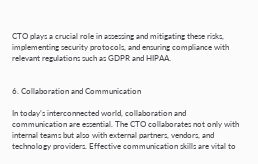CTO plays a crucial role in assessing and mitigating these risks, implementing security protocols, and ensuring compliance with relevant regulations such as GDPR and HIPAA.


6. Collaboration and Communication

In today’s interconnected world, collaboration and communication are essential. The CTO collaborates not only with internal teams but also with external partners, vendors, and technology providers. Effective communication skills are vital to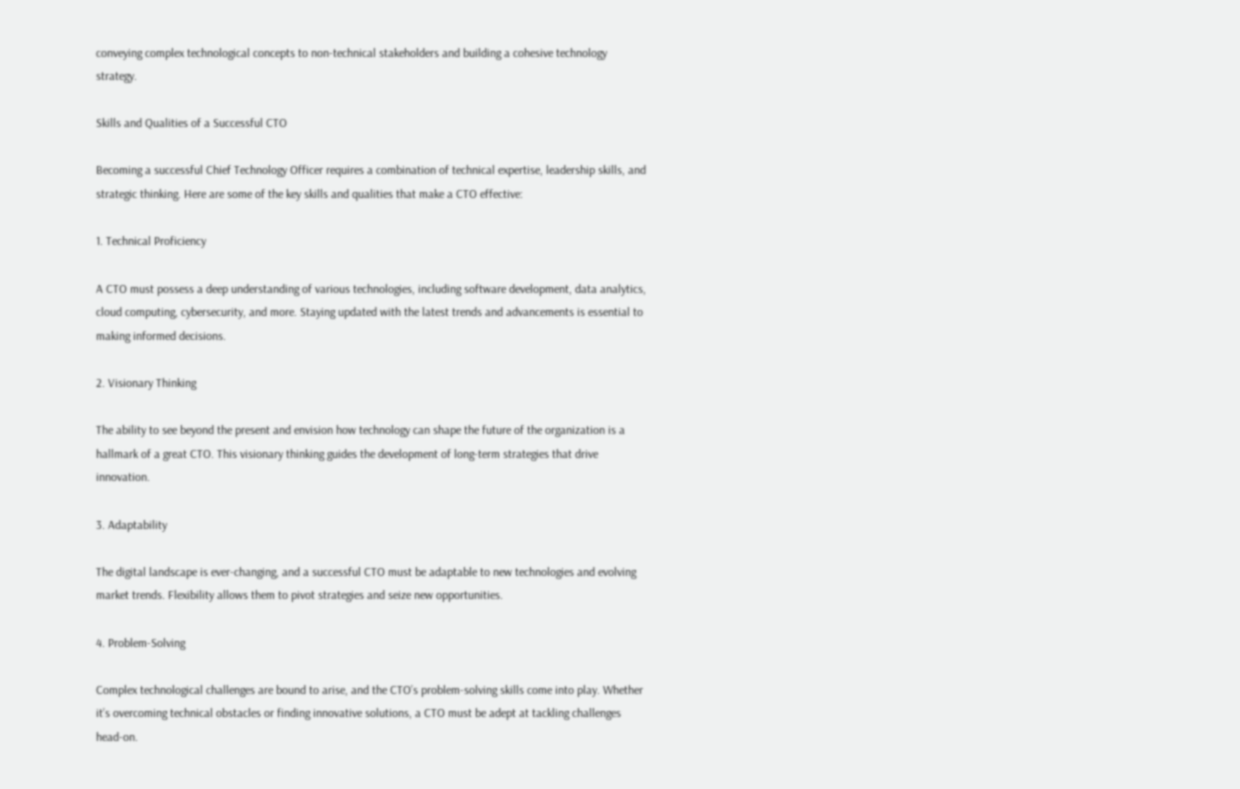conveying complex technological concepts to non-technical stakeholders and building a cohesive technology strategy.

Skills and Qualities of a Successful CTO

Becoming a successful Chief Technology Officer requires a combination of technical expertise, leadership skills, and strategic thinking. Here are some of the key skills and qualities that make a CTO effective:

1. Technical Proficiency

A CTO must possess a deep understanding of various technologies, including software development, data analytics, cloud computing, cybersecurity, and more. Staying updated with the latest trends and advancements is essential to making informed decisions.

2. Visionary Thinking

The ability to see beyond the present and envision how technology can shape the future of the organization is a hallmark of a great CTO. This visionary thinking guides the development of long-term strategies that drive innovation.

3. Adaptability

The digital landscape is ever-changing, and a successful CTO must be adaptable to new technologies and evolving market trends. Flexibility allows them to pivot strategies and seize new opportunities.

4. Problem-Solving

Complex technological challenges are bound to arise, and the CTO’s problem-solving skills come into play. Whether it’s overcoming technical obstacles or finding innovative solutions, a CTO must be adept at tackling challenges head-on.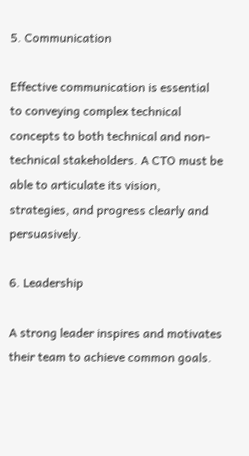5. Communication

Effective communication is essential to conveying complex technical concepts to both technical and non-technical stakeholders. A CTO must be able to articulate its vision, strategies, and progress clearly and persuasively.

6. Leadership

A strong leader inspires and motivates their team to achieve common goals.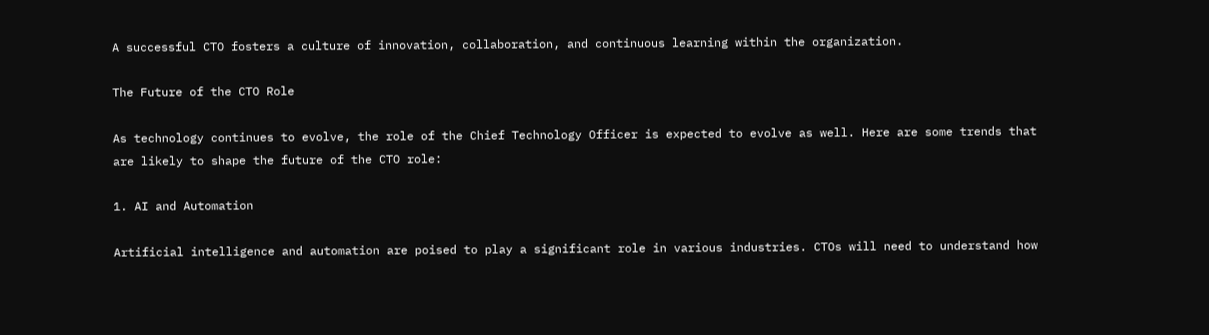A successful CTO fosters a culture of innovation, collaboration, and continuous learning within the organization.

The Future of the CTO Role

As technology continues to evolve, the role of the Chief Technology Officer is expected to evolve as well. Here are some trends that are likely to shape the future of the CTO role:

1. AI and Automation

Artificial intelligence and automation are poised to play a significant role in various industries. CTOs will need to understand how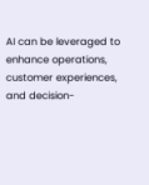AI can be leveraged to enhance operations, customer experiences, and decision-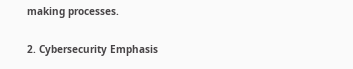making processes.

2. Cybersecurity Emphasis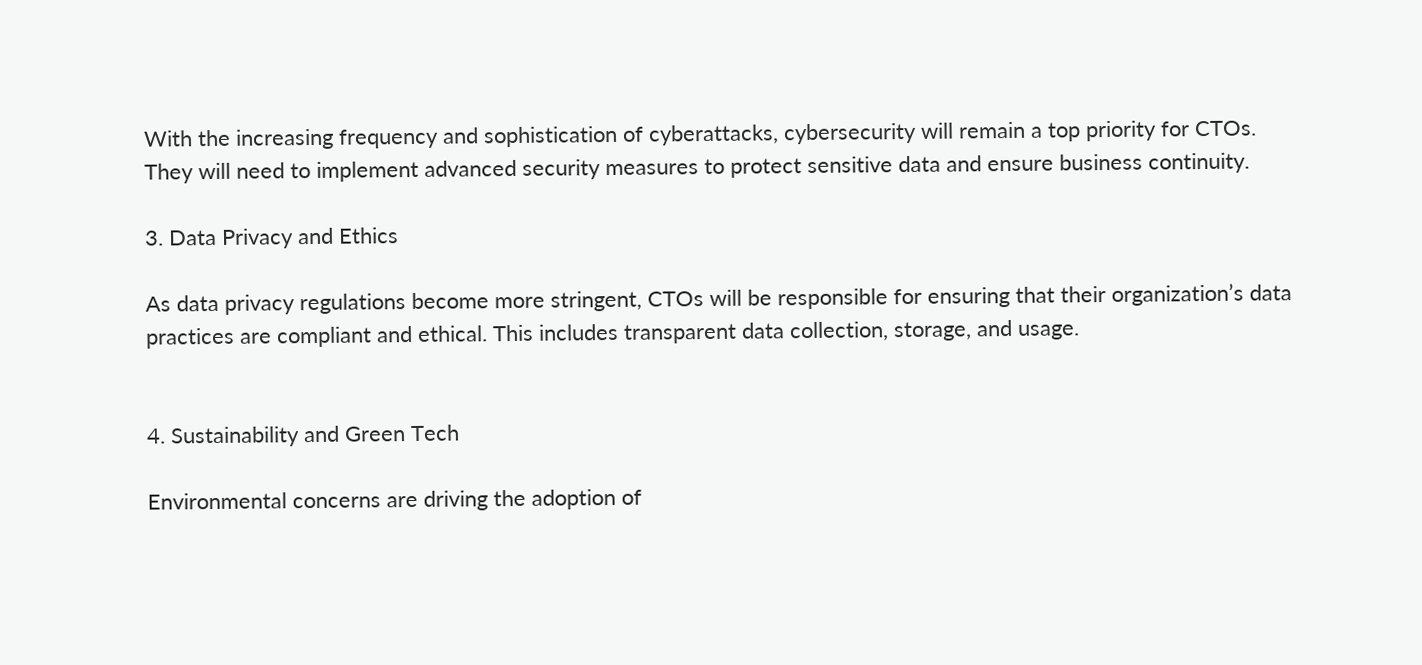With the increasing frequency and sophistication of cyberattacks, cybersecurity will remain a top priority for CTOs. They will need to implement advanced security measures to protect sensitive data and ensure business continuity.

3. Data Privacy and Ethics

As data privacy regulations become more stringent, CTOs will be responsible for ensuring that their organization’s data practices are compliant and ethical. This includes transparent data collection, storage, and usage.


4. Sustainability and Green Tech

Environmental concerns are driving the adoption of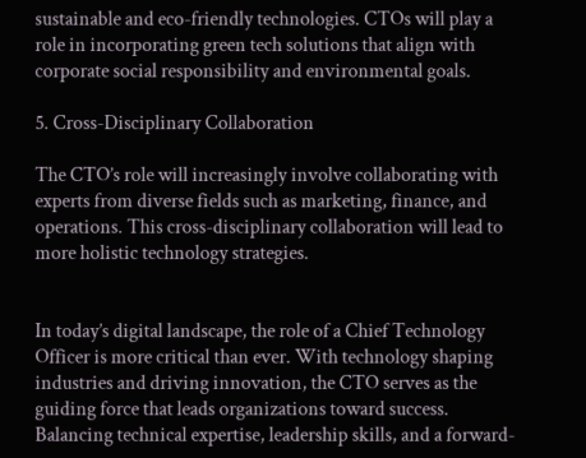sustainable and eco-friendly technologies. CTOs will play a role in incorporating green tech solutions that align with corporate social responsibility and environmental goals.

5. Cross-Disciplinary Collaboration

The CTO’s role will increasingly involve collaborating with experts from diverse fields such as marketing, finance, and operations. This cross-disciplinary collaboration will lead to more holistic technology strategies.


In today’s digital landscape, the role of a Chief Technology Officer is more critical than ever. With technology shaping industries and driving innovation, the CTO serves as the guiding force that leads organizations toward success. Balancing technical expertise, leadership skills, and a forward-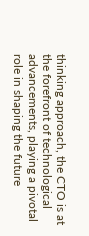thinking approach, the CTO is at the forefront of technological advancements, playing a pivotal role in shaping the future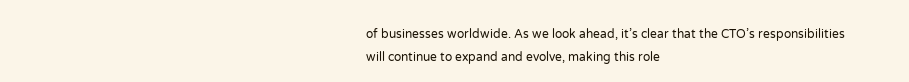of businesses worldwide. As we look ahead, it’s clear that the CTO’s responsibilities will continue to expand and evolve, making this role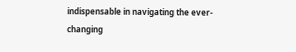indispensable in navigating the ever-changing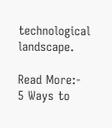technological landscape.

Read More:- 5 Ways to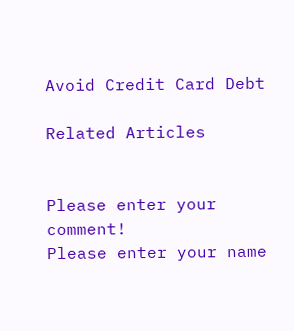Avoid Credit Card Debt

Related Articles


Please enter your comment!
Please enter your name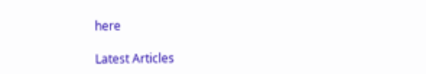here

Latest Articles